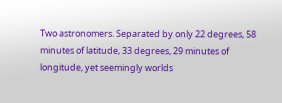Two astronomers. Separated by only 22 degrees, 58 minutes of latitude, 33 degrees, 29 minutes of longitude, yet seemingly worlds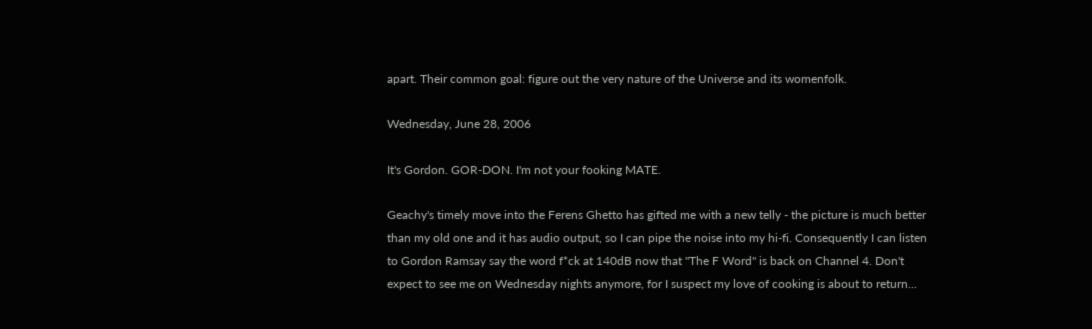apart. Their common goal: figure out the very nature of the Universe and its womenfolk.

Wednesday, June 28, 2006

It's Gordon. GOR-DON. I'm not your fooking MATE.

Geachy's timely move into the Ferens Ghetto has gifted me with a new telly - the picture is much better than my old one and it has audio output, so I can pipe the noise into my hi-fi. Consequently I can listen to Gordon Ramsay say the word f*ck at 140dB now that "The F Word" is back on Channel 4. Don't expect to see me on Wednesday nights anymore, for I suspect my love of cooking is about to return...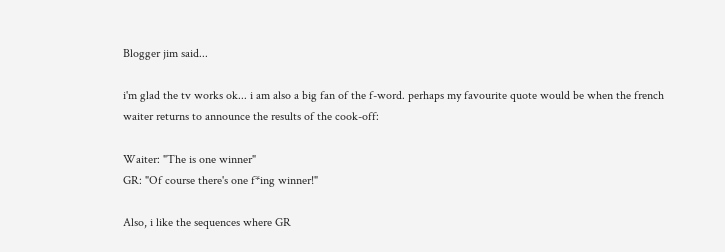Blogger jim said...

i'm glad the tv works ok... i am also a big fan of the f-word. perhaps my favourite quote would be when the french waiter returns to announce the results of the cook-off:

Waiter: "The is one winner"
GR: "Of course there's one f*ing winner!"

Also, i like the sequences where GR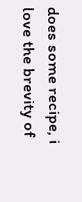does some recipe, i love the brevity of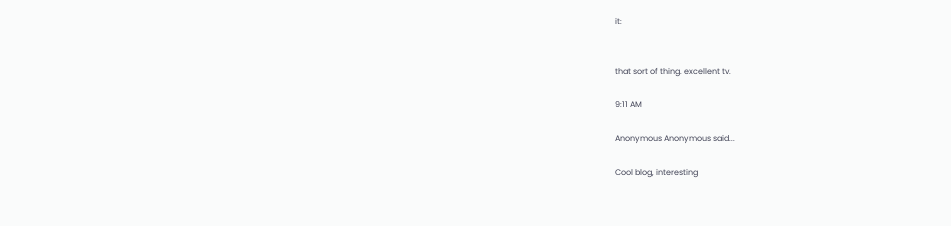it:


that sort of thing. excellent tv.

9:11 AM

Anonymous Anonymous said...

Cool blog, interesting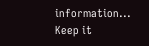information... Keep it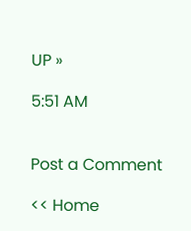UP »

5:51 AM


Post a Comment

<< Home